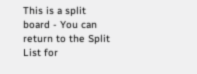This is a split board - You can return to the Split List for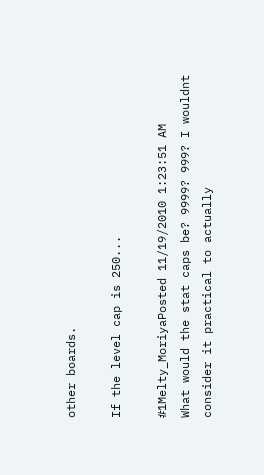other boards.

If the level cap is 250...

#1Melty_MoriyaPosted 11/19/2010 1:23:51 AM
What would the stat caps be? 9999? 999? I wouldnt consider it practical to actually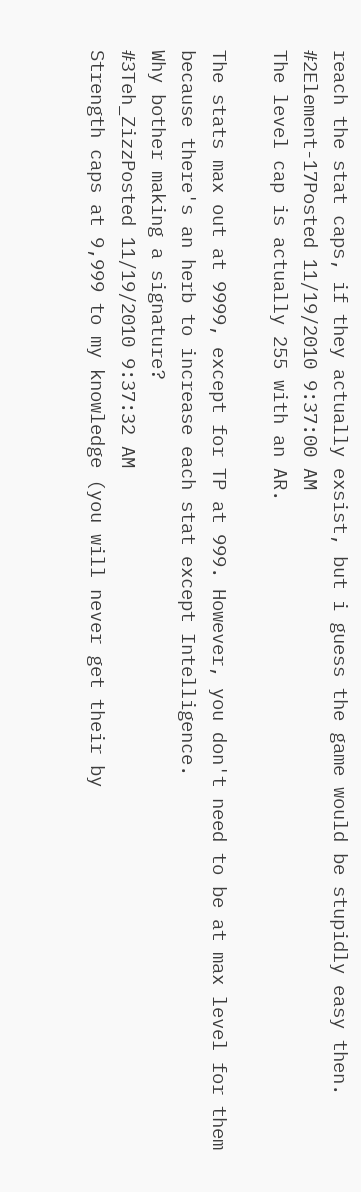reach the stat caps, if they actually exsist, but i guess the game would be stupidly easy then.
#2Element-17Posted 11/19/2010 9:37:00 AM
The level cap is actually 255 with an AR.

The stats max out at 9999, except for TP at 999. However, you don't need to be at max level for them because there's an herb to increase each stat except Intelligence.
Why bother making a signature?
#3Teh_ZizzPosted 11/19/2010 9:37:32 AM
Strength caps at 9,999 to my knowledge (you will never get their by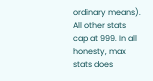ordinary means). All other stats cap at 999. In all honesty, max stats does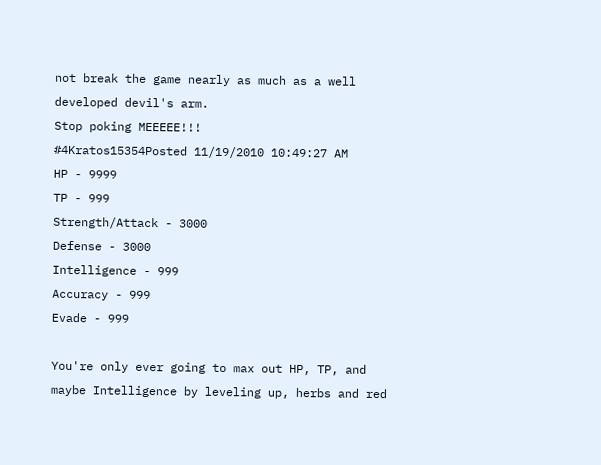not break the game nearly as much as a well developed devil's arm.
Stop poking MEEEEE!!!
#4Kratos15354Posted 11/19/2010 10:49:27 AM
HP - 9999
TP - 999
Strength/Attack - 3000
Defense - 3000
Intelligence - 999
Accuracy - 999
Evade - 999

You're only ever going to max out HP, TP, and maybe Intelligence by leveling up, herbs and red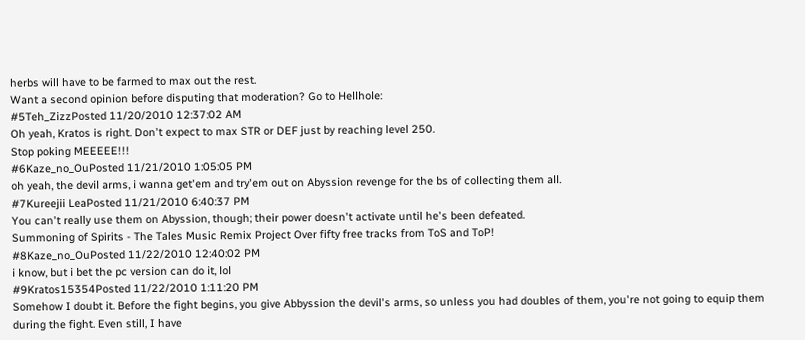herbs will have to be farmed to max out the rest.
Want a second opinion before disputing that moderation? Go to Hellhole:
#5Teh_ZizzPosted 11/20/2010 12:37:02 AM
Oh yeah, Kratos is right. Don't expect to max STR or DEF just by reaching level 250.
Stop poking MEEEEE!!!
#6Kaze_no_OuPosted 11/21/2010 1:05:05 PM
oh yeah, the devil arms, i wanna get'em and try'em out on Abyssion revenge for the bs of collecting them all.
#7Kureejii LeaPosted 11/21/2010 6:40:37 PM
You can't really use them on Abyssion, though; their power doesn't activate until he's been defeated.
Summoning of Spirits - The Tales Music Remix Project Over fifty free tracks from ToS and ToP!
#8Kaze_no_OuPosted 11/22/2010 12:40:02 PM
i know, but i bet the pc version can do it, lol
#9Kratos15354Posted 11/22/2010 1:11:20 PM
Somehow I doubt it. Before the fight begins, you give Abbyssion the devil's arms, so unless you had doubles of them, you're not going to equip them during the fight. Even still, I have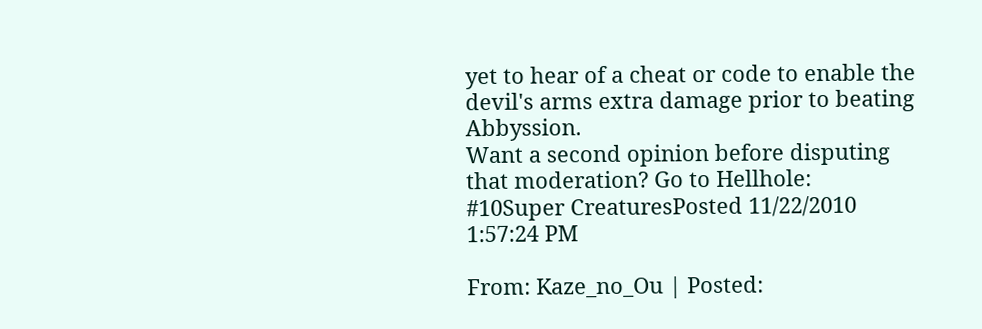yet to hear of a cheat or code to enable the devil's arms extra damage prior to beating Abbyssion.
Want a second opinion before disputing that moderation? Go to Hellhole:
#10Super CreaturesPosted 11/22/2010 1:57:24 PM

From: Kaze_no_Ou | Posted: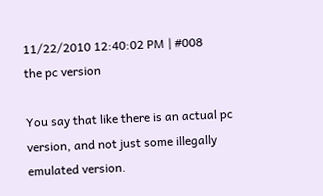11/22/2010 12:40:02 PM | #008
the pc version

You say that like there is an actual pc version, and not just some illegally emulated version.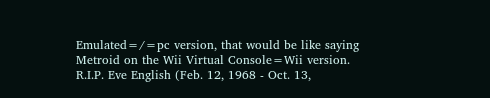Emulated=/=pc version, that would be like saying Metroid on the Wii Virtual Console=Wii version.
R.I.P. Eve English (Feb. 12, 1968 - Oct. 13,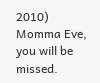2010)
Momma Eve, you will be missed.